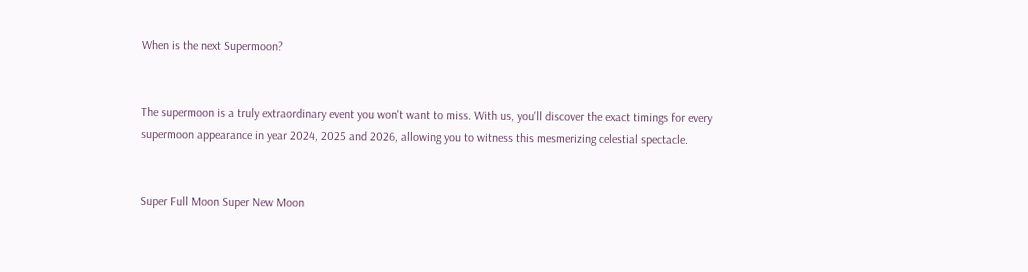When is the next Supermoon?


The supermoon is a truly extraordinary event you won't want to miss. With us, you'll discover the exact timings for every supermoon appearance in year 2024, 2025 and 2026, allowing you to witness this mesmerizing celestial spectacle.


Super Full Moon Super New Moon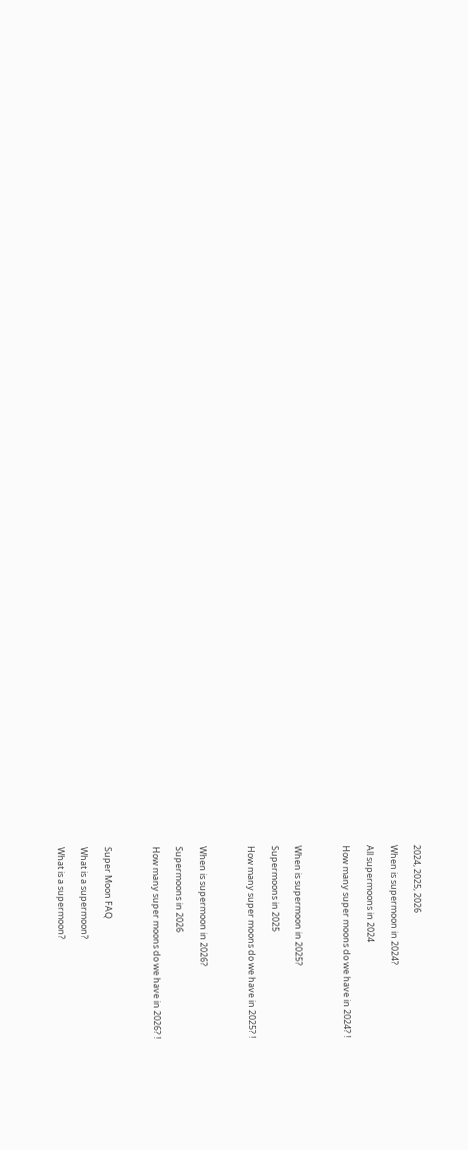2024, 2025, 2026

When is supermoon in 2024?

All supermoons in 2024

How many super moons do we have in 2024? !



When is supermoon in 2025?

Supermoons in 2025

How many super moons do we have in 2025? !



When is supermoon in 2026?

Supermoons in 2026

How many super moons do we have in 2026? !



Super Moon FAQ

What is a supermoon?

What is a supermoon?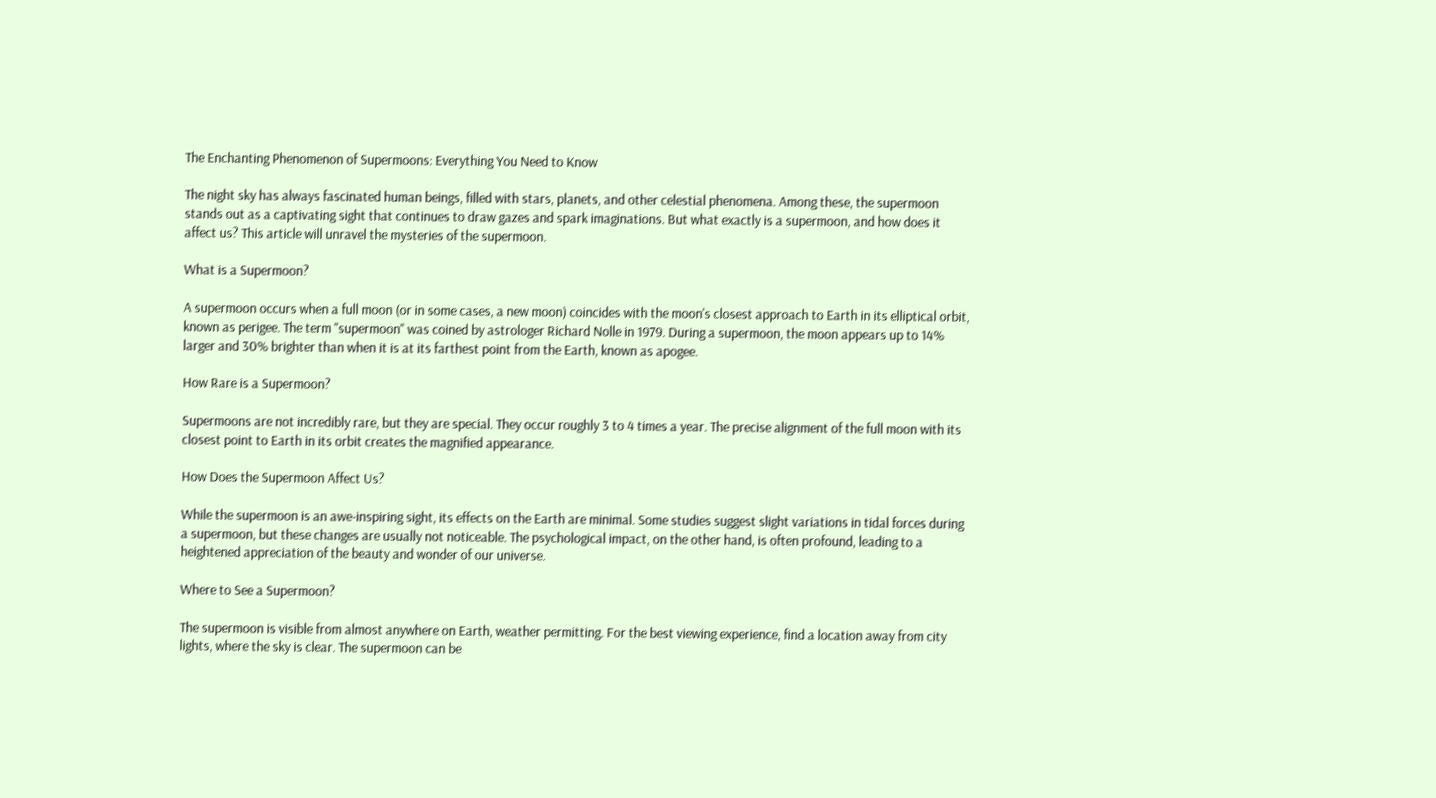The Enchanting Phenomenon of Supermoons: Everything You Need to Know

The night sky has always fascinated human beings, filled with stars, planets, and other celestial phenomena. Among these, the supermoon stands out as a captivating sight that continues to draw gazes and spark imaginations. But what exactly is a supermoon, and how does it affect us? This article will unravel the mysteries of the supermoon.

What is a Supermoon?

A supermoon occurs when a full moon (or in some cases, a new moon) coincides with the moon's closest approach to Earth in its elliptical orbit, known as perigee. The term "supermoon" was coined by astrologer Richard Nolle in 1979. During a supermoon, the moon appears up to 14% larger and 30% brighter than when it is at its farthest point from the Earth, known as apogee.

How Rare is a Supermoon?

Supermoons are not incredibly rare, but they are special. They occur roughly 3 to 4 times a year. The precise alignment of the full moon with its closest point to Earth in its orbit creates the magnified appearance.

How Does the Supermoon Affect Us?

While the supermoon is an awe-inspiring sight, its effects on the Earth are minimal. Some studies suggest slight variations in tidal forces during a supermoon, but these changes are usually not noticeable. The psychological impact, on the other hand, is often profound, leading to a heightened appreciation of the beauty and wonder of our universe.

Where to See a Supermoon?

The supermoon is visible from almost anywhere on Earth, weather permitting. For the best viewing experience, find a location away from city lights, where the sky is clear. The supermoon can be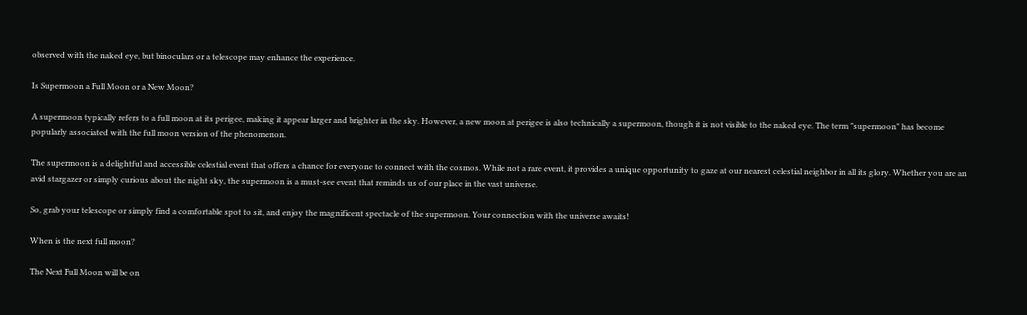observed with the naked eye, but binoculars or a telescope may enhance the experience.

Is Supermoon a Full Moon or a New Moon?

A supermoon typically refers to a full moon at its perigee, making it appear larger and brighter in the sky. However, a new moon at perigee is also technically a supermoon, though it is not visible to the naked eye. The term "supermoon" has become popularly associated with the full moon version of the phenomenon.

The supermoon is a delightful and accessible celestial event that offers a chance for everyone to connect with the cosmos. While not a rare event, it provides a unique opportunity to gaze at our nearest celestial neighbor in all its glory. Whether you are an avid stargazer or simply curious about the night sky, the supermoon is a must-see event that reminds us of our place in the vast universe.

So, grab your telescope or simply find a comfortable spot to sit, and enjoy the magnificent spectacle of the supermoon. Your connection with the universe awaits!

When is the next full moon?

The Next Full Moon will be on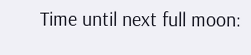Time until next full moon: